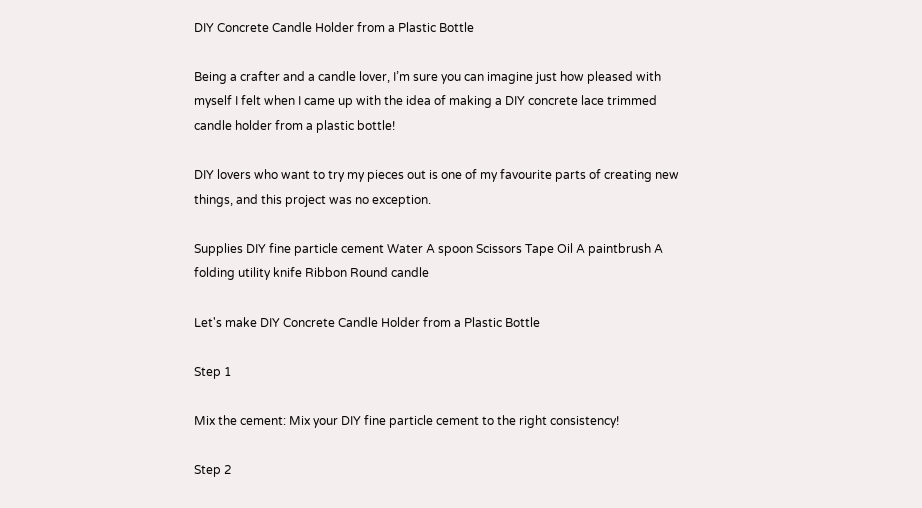DIY Concrete Candle Holder from a Plastic Bottle

Being a crafter and a candle lover, I’m sure you can imagine just how pleased with myself I felt when I came up with the idea of making a DIY concrete lace trimmed candle holder from a plastic bottle!

DIY lovers who want to try my pieces out is one of my favourite parts of creating new things, and this project was no exception.

Supplies DIY fine particle cement Water A spoon Scissors Tape Oil A paintbrush A folding utility knife Ribbon Round candle

Let's make DIY Concrete Candle Holder from a Plastic Bottle

Step 1

Mix the cement: Mix your DIY fine particle cement to the right consistency!

Step 2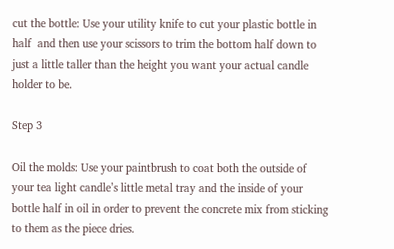cut the bottle: Use your utility knife to cut your plastic bottle in half  and then use your scissors to trim the bottom half down to just a little taller than the height you want your actual candle holder to be.

Step 3

Oil the molds: Use your paintbrush to coat both the outside of your tea light candle’s little metal tray and the inside of your bottle half in oil in order to prevent the concrete mix from sticking to them as the piece dries.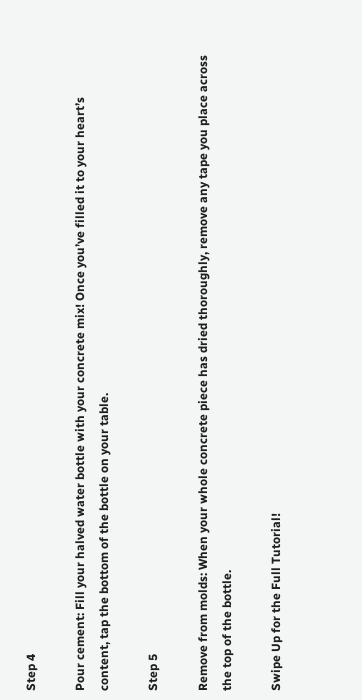Step 4

Pour cement: Fill your halved water bottle with your concrete mix! Once you’ve filled it to your heart’s content, tap the bottom of the bottle on your table.

Step 5

Remove from molds: When your whole concrete piece has dried thoroughly, remove any tape you place across the top of the bottle.

Swipe Up for the Full Tutorial!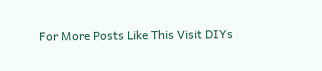For More Posts Like This Visit DIYs